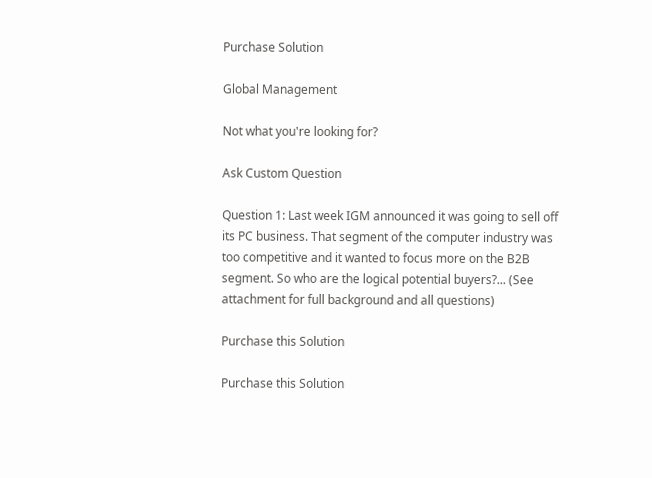Purchase Solution

Global Management

Not what you're looking for?

Ask Custom Question

Question 1: Last week IGM announced it was going to sell off its PC business. That segment of the computer industry was too competitive and it wanted to focus more on the B2B segment. So who are the logical potential buyers?... (See attachment for full background and all questions)

Purchase this Solution

Purchase this Solution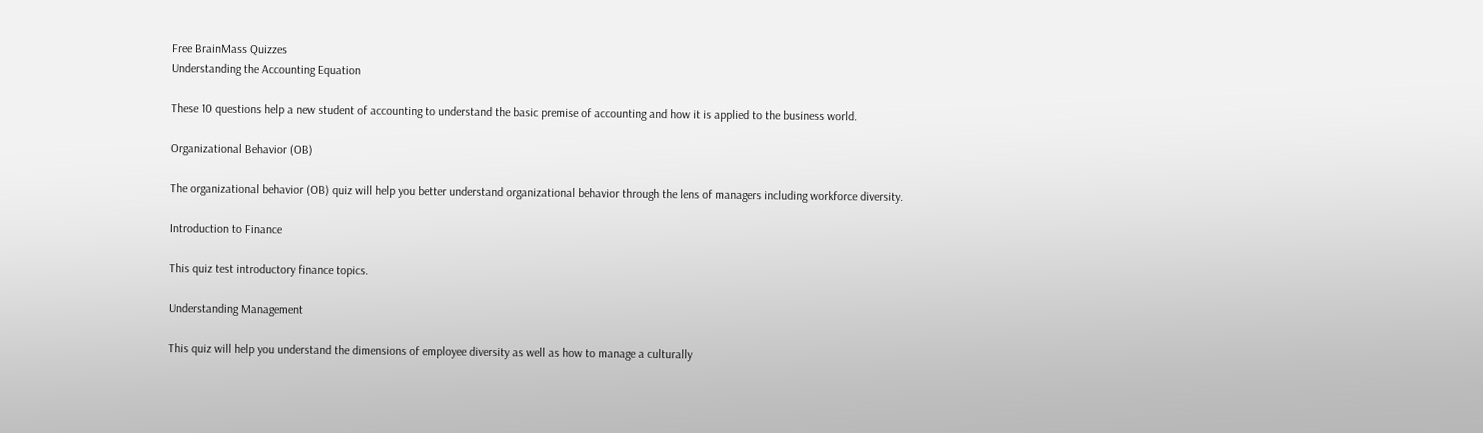Free BrainMass Quizzes
Understanding the Accounting Equation

These 10 questions help a new student of accounting to understand the basic premise of accounting and how it is applied to the business world.

Organizational Behavior (OB)

The organizational behavior (OB) quiz will help you better understand organizational behavior through the lens of managers including workforce diversity.

Introduction to Finance

This quiz test introductory finance topics.

Understanding Management

This quiz will help you understand the dimensions of employee diversity as well as how to manage a culturally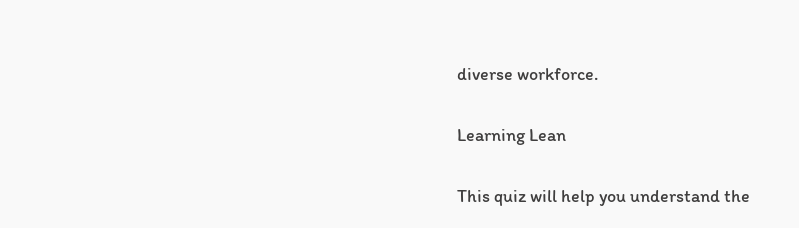diverse workforce.

Learning Lean

This quiz will help you understand the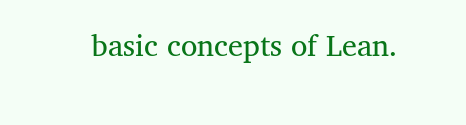basic concepts of Lean.